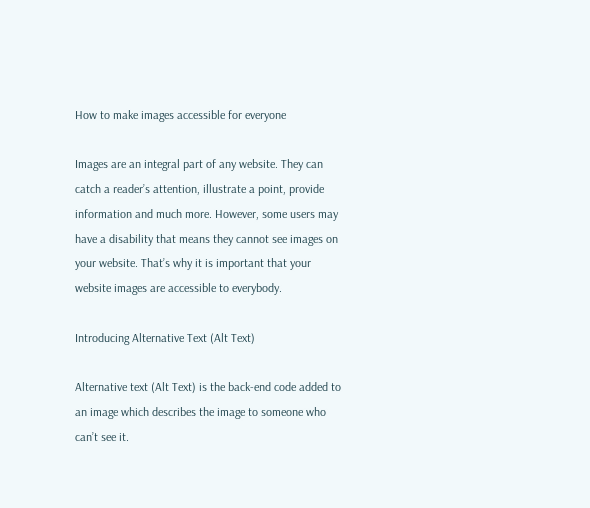How to make images accessible for everyone

Images are an integral part of any website. They can catch a reader’s attention, illustrate a point, provide information and much more. However, some users may have a disability that means they cannot see images on your website. That’s why it is important that your website images are accessible to everybody.

Introducing Alternative Text (Alt Text)

Alternative text (Alt Text) is the back-end code added to an image which describes the image to someone who can’t see it.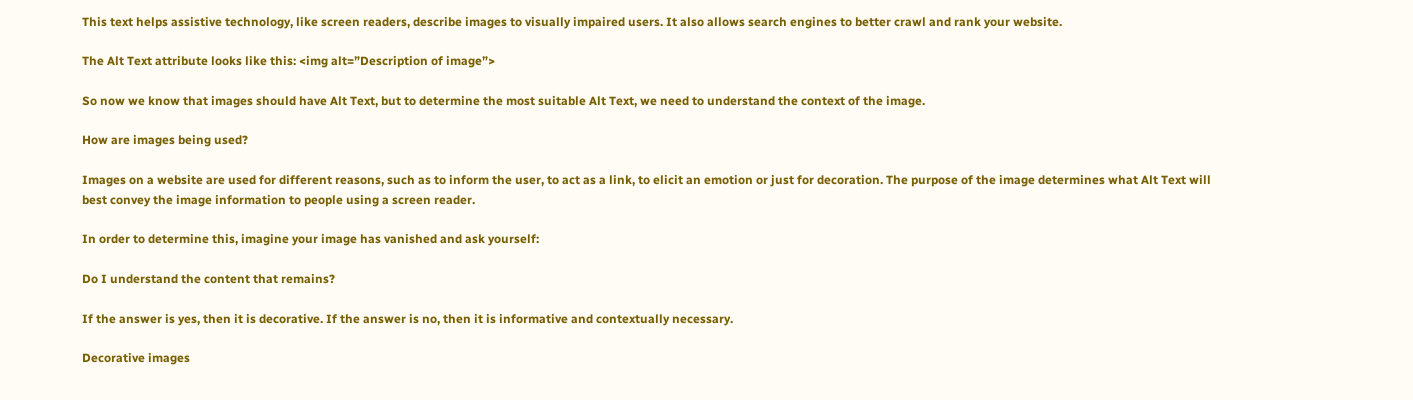This text helps assistive technology, like screen readers, describe images to visually impaired users. It also allows search engines to better crawl and rank your website.

The Alt Text attribute looks like this: <img alt=”Description of image”>

So now we know that images should have Alt Text, but to determine the most suitable Alt Text, we need to understand the context of the image.

How are images being used?

Images on a website are used for different reasons, such as to inform the user, to act as a link, to elicit an emotion or just for decoration. The purpose of the image determines what Alt Text will best convey the image information to people using a screen reader.

In order to determine this, imagine your image has vanished and ask yourself:

Do I understand the content that remains?

If the answer is yes, then it is decorative. If the answer is no, then it is informative and contextually necessary.

Decorative images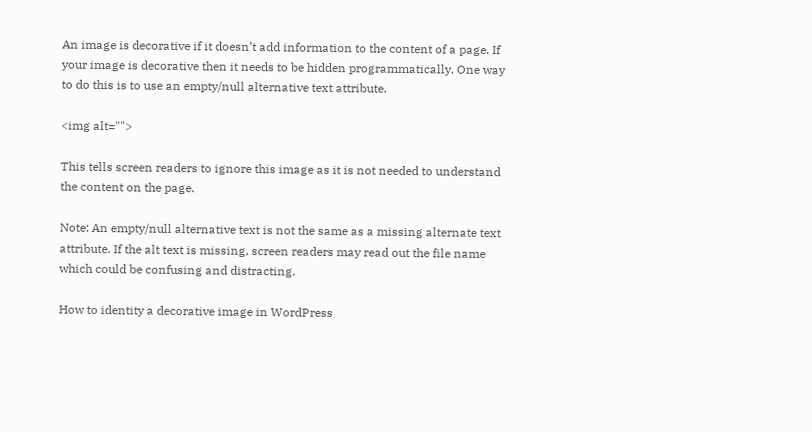An image is decorative if it doesn’t add information to the content of a page. If your image is decorative then it needs to be hidden programmatically. One way to do this is to use an empty/null alternative text attribute.

<img alt="">

This tells screen readers to ignore this image as it is not needed to understand the content on the page.

Note: An empty/null alternative text is not the same as a missing alternate text attribute. If the alt text is missing, screen readers may read out the file name which could be confusing and distracting.

How to identity a decorative image in WordPress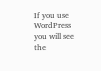If you use WordPress you will see the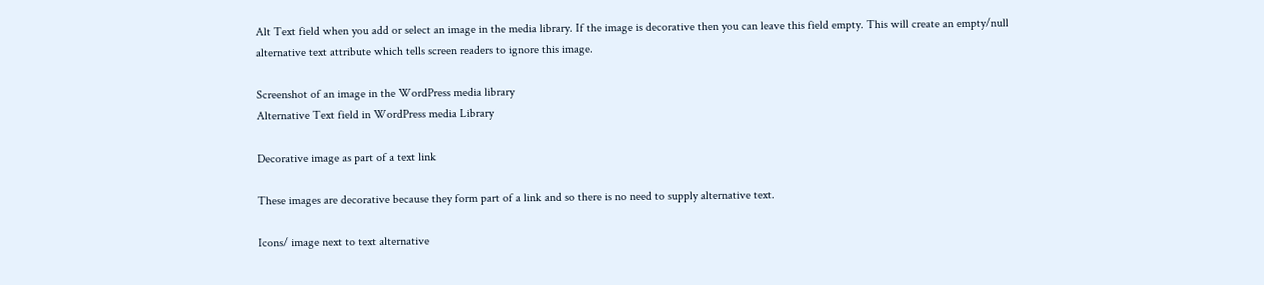Alt Text field when you add or select an image in the media library. If the image is decorative then you can leave this field empty. This will create an empty/null alternative text attribute which tells screen readers to ignore this image.

Screenshot of an image in the WordPress media library
Alternative Text field in WordPress media Library

Decorative image as part of a text link

These images are decorative because they form part of a link and so there is no need to supply alternative text.

Icons/ image next to text alternative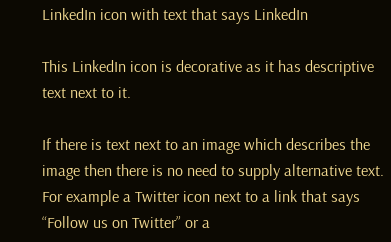LinkedIn icon with text that says LinkedIn

This LinkedIn icon is decorative as it has descriptive text next to it.

If there is text next to an image which describes the image then there is no need to supply alternative text. For example a Twitter icon next to a link that says “Follow us on Twitter” or a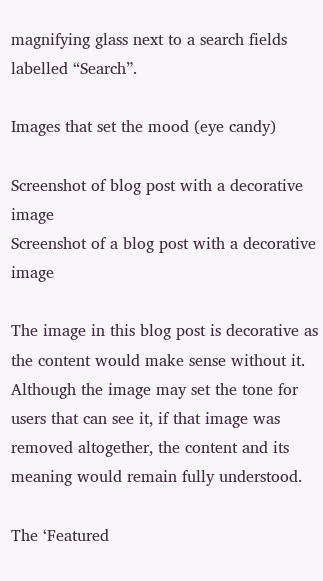magnifying glass next to a search fields labelled “Search”.

Images that set the mood (eye candy)

Screenshot of blog post with a decorative image
Screenshot of a blog post with a decorative image

The image in this blog post is decorative as the content would make sense without it. Although the image may set the tone for users that can see it, if that image was removed altogether, the content and its meaning would remain fully understood.

The ‘Featured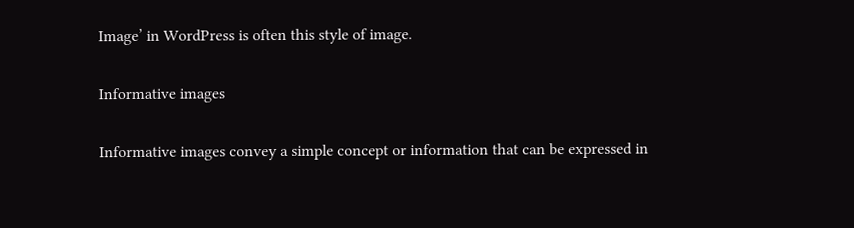Image’ in WordPress is often this style of image.

Informative images

Informative images convey a simple concept or information that can be expressed in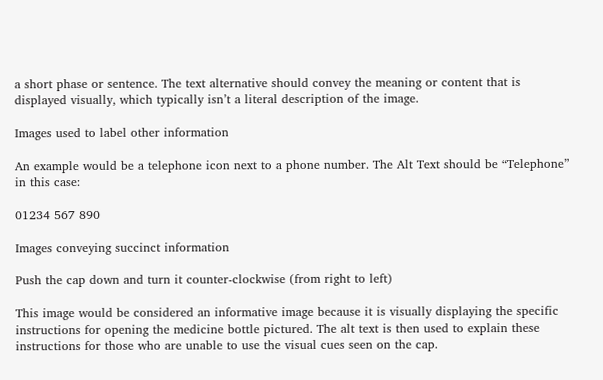a short phase or sentence. The text alternative should convey the meaning or content that is displayed visually, which typically isn’t a literal description of the image.

Images used to label other information

An example would be a telephone icon next to a phone number. The Alt Text should be “Telephone” in this case:

01234 567 890

Images conveying succinct information

Push the cap down and turn it counter-clockwise (from right to left)

This image would be considered an informative image because it is visually displaying the specific instructions for opening the medicine bottle pictured. The alt text is then used to explain these instructions for those who are unable to use the visual cues seen on the cap.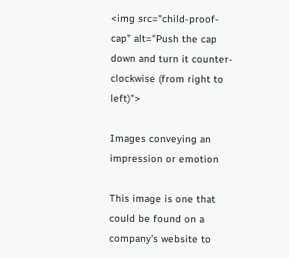<img src="child-proof-cap" alt="Push the cap down and turn it counter-clockwise (from right to left)">

Images conveying an impression or emotion

This image is one that could be found on a company’s website to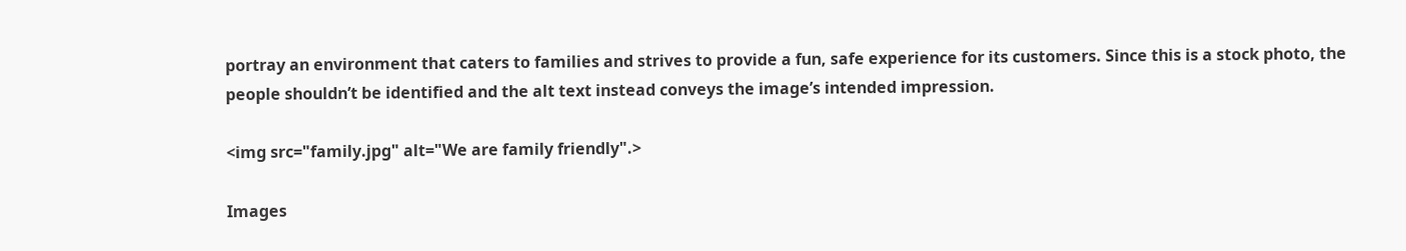portray an environment that caters to families and strives to provide a fun, safe experience for its customers. Since this is a stock photo, the people shouldn’t be identified and the alt text instead conveys the image’s intended impression.

<img src="family.jpg" alt="We are family friendly".>

Images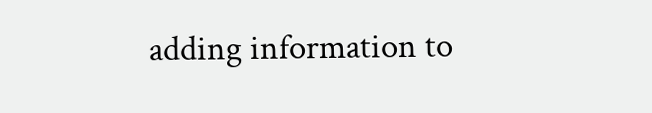adding information to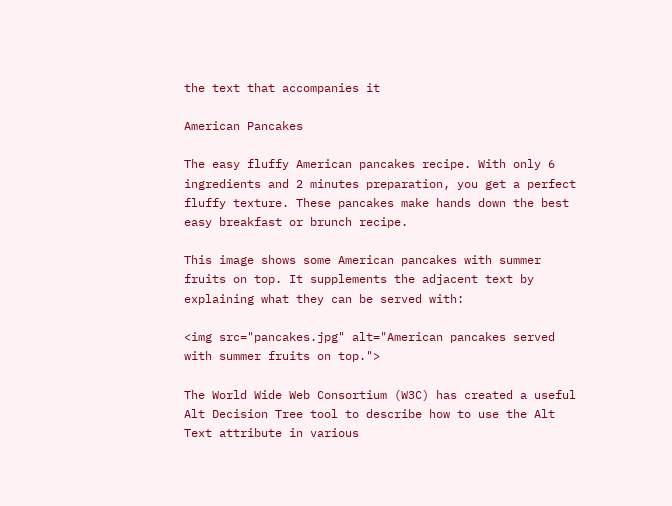the text that accompanies it

American Pancakes

The easy fluffy American pancakes recipe. With only 6 ingredients and 2 minutes preparation, you get a perfect fluffy texture. These pancakes make hands down the best easy breakfast or brunch recipe.

This image shows some American pancakes with summer fruits on top. It supplements the adjacent text by explaining what they can be served with:

<img src="pancakes.jpg" alt="American pancakes served with summer fruits on top.">

The World Wide Web Consortium (W3C) has created a useful Alt Decision Tree tool to describe how to use the Alt Text attribute in various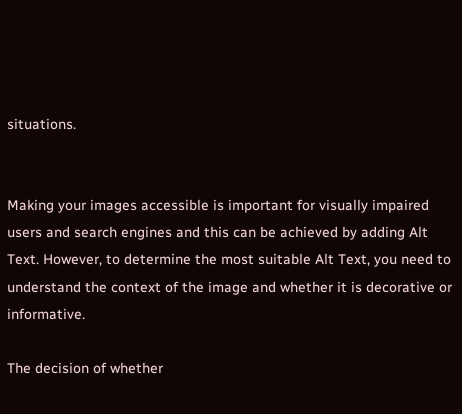situations.


Making your images accessible is important for visually impaired users and search engines and this can be achieved by adding Alt Text. However, to determine the most suitable Alt Text, you need to understand the context of the image and whether it is decorative or informative.

The decision of whether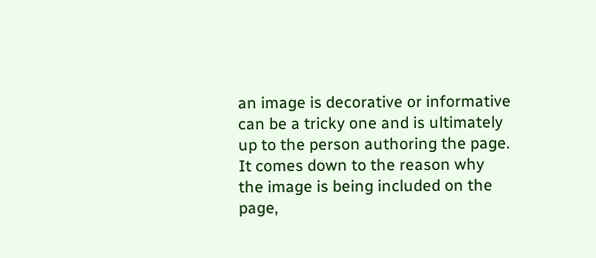an image is decorative or informative can be a tricky one and is ultimately up to the person authoring the page. It comes down to the reason why the image is being included on the page,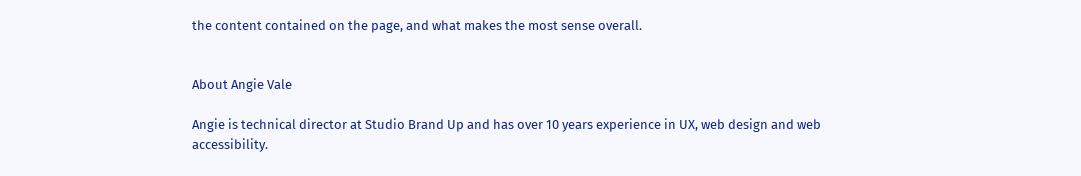the content contained on the page, and what makes the most sense overall.


About Angie Vale

Angie is technical director at Studio Brand Up and has over 10 years experience in UX, web design and web accessibility.